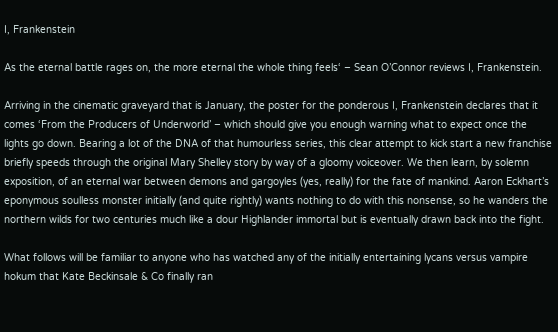I, Frankenstein

As the eternal battle rages on, the more eternal the whole thing feels‘ – Sean O’Connor reviews I, Frankenstein.

Arriving in the cinematic graveyard that is January, the poster for the ponderous I, Frankenstein declares that it comes ‘From the Producers of Underworld’ – which should give you enough warning what to expect once the lights go down. Bearing a lot of the DNA of that humourless series, this clear attempt to kick start a new franchise briefly speeds through the original Mary Shelley story by way of a gloomy voiceover. We then learn, by solemn exposition, of an eternal war between demons and gargoyles (yes, really) for the fate of mankind. Aaron Eckhart’s eponymous soulless monster initially (and quite rightly) wants nothing to do with this nonsense, so he wanders the northern wilds for two centuries much like a dour Highlander immortal but is eventually drawn back into the fight.

What follows will be familiar to anyone who has watched any of the initially entertaining lycans versus vampire hokum that Kate Beckinsale & Co finally ran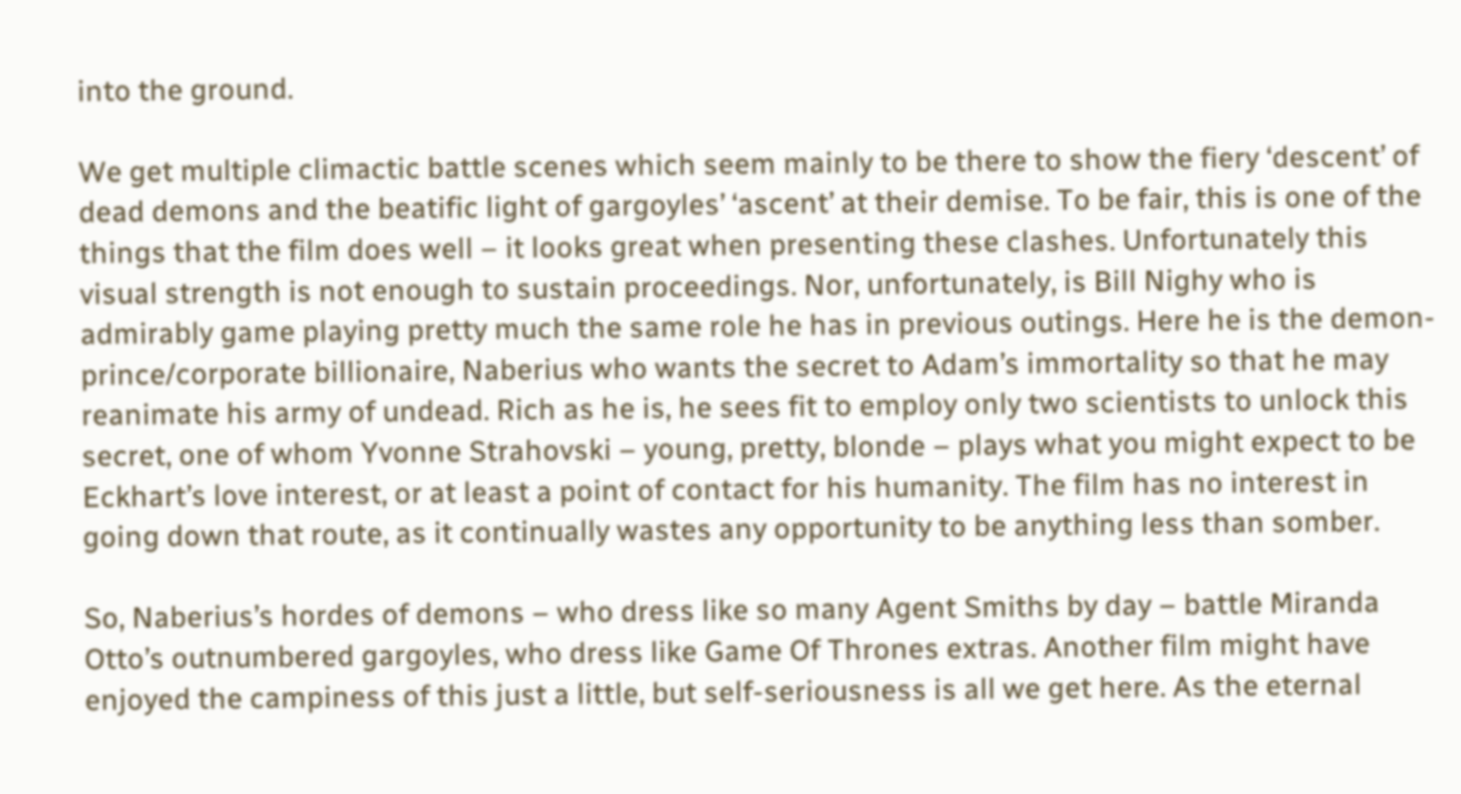into the ground.

We get multiple climactic battle scenes which seem mainly to be there to show the fiery ‘descent’ of dead demons and the beatific light of gargoyles’ ‘ascent’ at their demise. To be fair, this is one of the things that the film does well – it looks great when presenting these clashes. Unfortunately this visual strength is not enough to sustain proceedings. Nor, unfortunately, is Bill Nighy who is admirably game playing pretty much the same role he has in previous outings. Here he is the demon-prince/corporate billionaire, Naberius who wants the secret to Adam’s immortality so that he may reanimate his army of undead. Rich as he is, he sees fit to employ only two scientists to unlock this secret, one of whom Yvonne Strahovski – young, pretty, blonde – plays what you might expect to be Eckhart’s love interest, or at least a point of contact for his humanity. The film has no interest in going down that route, as it continually wastes any opportunity to be anything less than somber.

So, Naberius’s hordes of demons – who dress like so many Agent Smiths by day – battle Miranda Otto’s outnumbered gargoyles, who dress like Game Of Thrones extras. Another film might have enjoyed the campiness of this just a little, but self-seriousness is all we get here. As the eternal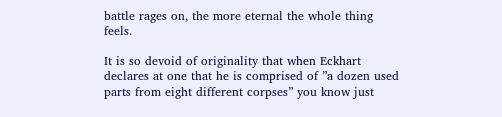battle rages on, the more eternal the whole thing feels.

It is so devoid of originality that when Eckhart declares at one that he is comprised of ”a dozen used parts from eight different corpses” you know just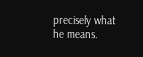precisely what he means.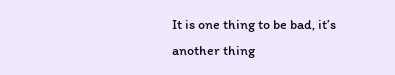It is one thing to be bad, it’s another thing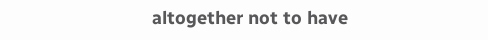altogether not to have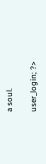a soul.

user_login; ?>